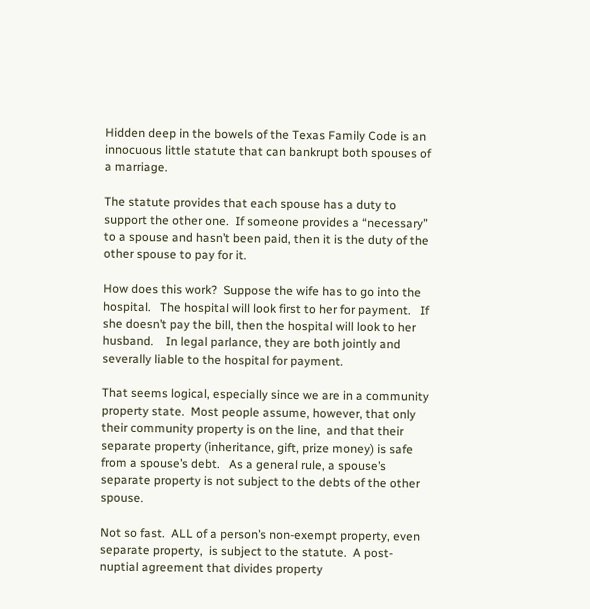Hidden deep in the bowels of the Texas Family Code is an innocuous little statute that can bankrupt both spouses of a marriage.

The statute provides that each spouse has a duty to support the other one.  If someone provides a “necessary” to a spouse and hasn’t been paid, then it is the duty of the other spouse to pay for it.

How does this work?  Suppose the wife has to go into the hospital.   The hospital will look first to her for payment.   If she doesn’t pay the bill, then the hospital will look to her husband.    In legal parlance, they are both jointly and severally liable to the hospital for payment.

That seems logical, especially since we are in a community property state.  Most people assume, however, that only their community property is on the line,  and that their separate property (inheritance, gift, prize money) is safe from a spouse’s debt.   As a general rule, a spouse’s separate property is not subject to the debts of the other spouse.

Not so fast.  ALL of a person’s non-exempt property, even separate property,  is subject to the statute.  A post-nuptial agreement that divides property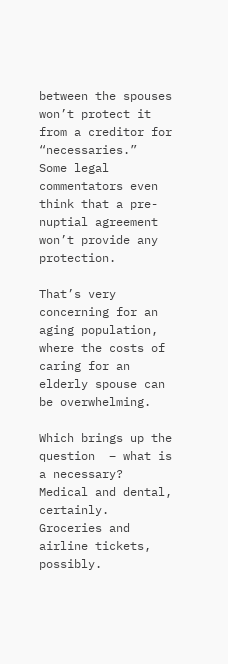between the spouses won’t protect it from a creditor for “necessaries.”   Some legal commentators even  think that a pre-nuptial agreement won’t provide any protection.

That’s very concerning for an aging population, where the costs of caring for an elderly spouse can be overwhelming.

Which brings up the question  – what is a necessary?   Medical and dental,  certainly.   Groceries and airline tickets, possibly.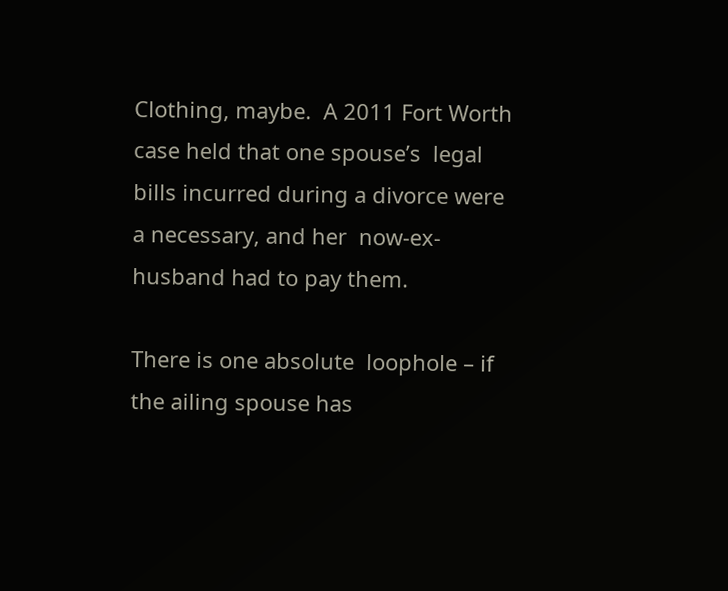Clothing, maybe.  A 2011 Fort Worth case held that one spouse’s  legal bills incurred during a divorce were a necessary, and her  now-ex-husband had to pay them.

There is one absolute  loophole – if the ailing spouse has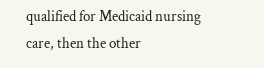qualified for Medicaid nursing care, then the other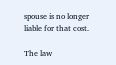spouse is no longer liable for that cost.

The law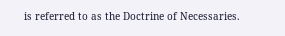is referred to as the Doctrine of Necessaries.